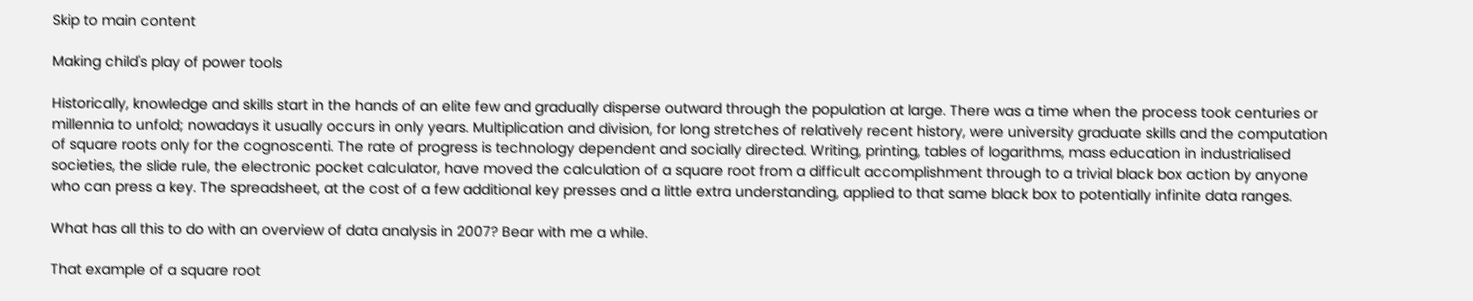Skip to main content

Making child's play of power tools

Historically, knowledge and skills start in the hands of an elite few and gradually disperse outward through the population at large. There was a time when the process took centuries or millennia to unfold; nowadays it usually occurs in only years. Multiplication and division, for long stretches of relatively recent history, were university graduate skills and the computation of square roots only for the cognoscenti. The rate of progress is technology dependent and socially directed. Writing, printing, tables of logarithms, mass education in industrialised societies, the slide rule, the electronic pocket calculator, have moved the calculation of a square root from a difficult accomplishment through to a trivial black box action by anyone who can press a key. The spreadsheet, at the cost of a few additional key presses and a little extra understanding, applied to that same black box to potentially infinite data ranges.

What has all this to do with an overview of data analysis in 2007? Bear with me a while.

That example of a square root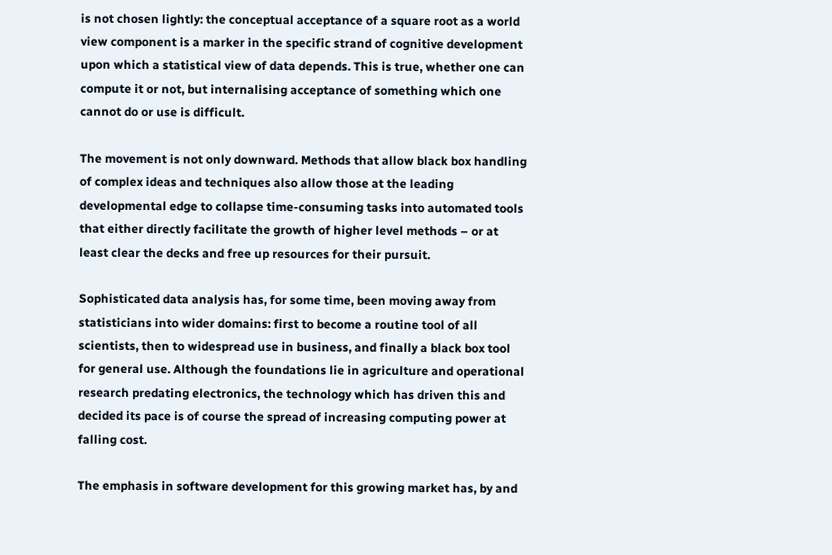is not chosen lightly: the conceptual acceptance of a square root as a world view component is a marker in the specific strand of cognitive development upon which a statistical view of data depends. This is true, whether one can compute it or not, but internalising acceptance of something which one cannot do or use is difficult.

The movement is not only downward. Methods that allow black box handling of complex ideas and techniques also allow those at the leading developmental edge to collapse time-consuming tasks into automated tools that either directly facilitate the growth of higher level methods – or at least clear the decks and free up resources for their pursuit.

Sophisticated data analysis has, for some time, been moving away from statisticians into wider domains: first to become a routine tool of all scientists, then to widespread use in business, and finally a black box tool for general use. Although the foundations lie in agriculture and operational research predating electronics, the technology which has driven this and decided its pace is of course the spread of increasing computing power at falling cost.

The emphasis in software development for this growing market has, by and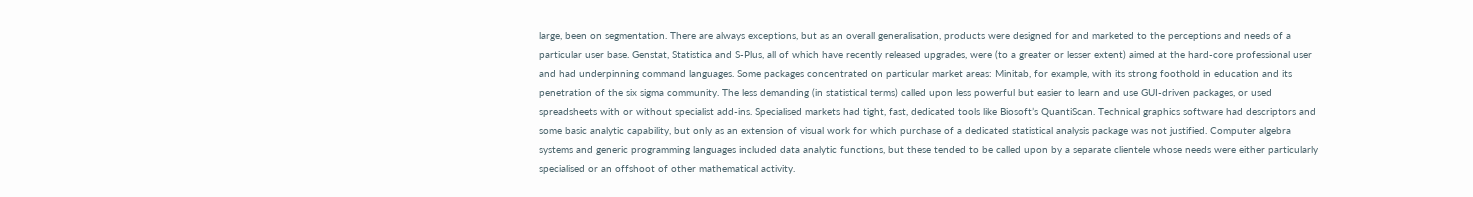large, been on segmentation. There are always exceptions, but as an overall generalisation, products were designed for and marketed to the perceptions and needs of a particular user base. Genstat, Statistica and S-Plus, all of which have recently released upgrades, were (to a greater or lesser extent) aimed at the hard-core professional user and had underpinning command languages. Some packages concentrated on particular market areas: Minitab, for example, with its strong foothold in education and its penetration of the six sigma community. The less demanding (in statistical terms) called upon less powerful but easier to learn and use GUI-driven packages, or used spreadsheets with or without specialist add-ins. Specialised markets had tight, fast, dedicated tools like Biosoft’s QuantiScan. Technical graphics software had descriptors and some basic analytic capability, but only as an extension of visual work for which purchase of a dedicated statistical analysis package was not justified. Computer algebra systems and generic programming languages included data analytic functions, but these tended to be called upon by a separate clientele whose needs were either particularly specialised or an offshoot of other mathematical activity.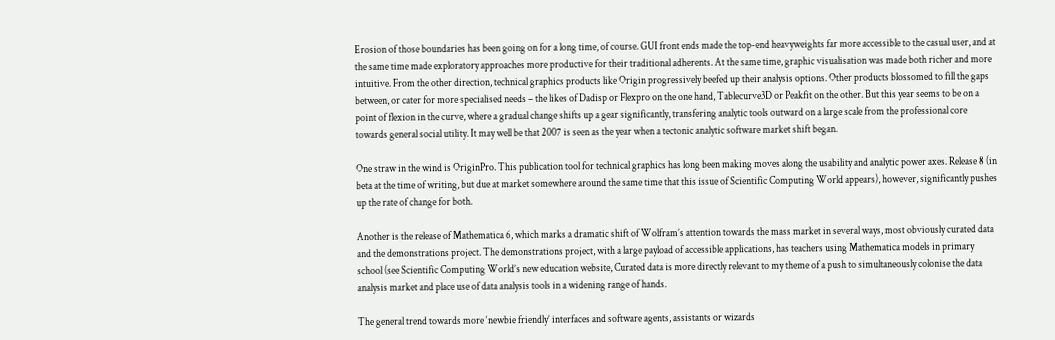Erosion of those boundaries has been going on for a long time, of course. GUI front ends made the top-end heavyweights far more accessible to the casual user, and at the same time made exploratory approaches more productive for their traditional adherents. At the same time, graphic visualisation was made both richer and more intuitive. From the other direction, technical graphics products like Origin progressively beefed up their analysis options. Other products blossomed to fill the gaps between, or cater for more specialised needs – the likes of Dadisp or Flexpro on the one hand, Tablecurve3D or Peakfit on the other. But this year seems to be on a point of flexion in the curve, where a gradual change shifts up a gear significantly, transfering analytic tools outward on a large scale from the professional core towards general social utility. It may well be that 2007 is seen as the year when a tectonic analytic software market shift began.

One straw in the wind is OriginPro. This publication tool for technical graphics has long been making moves along the usability and analytic power axes. Release 8 (in beta at the time of writing, but due at market somewhere around the same time that this issue of Scientific Computing World appears), however, significantly pushes up the rate of change for both.

Another is the release of Mathematica 6, which marks a dramatic shift of Wolfram’s attention towards the mass market in several ways, most obviously curated data and the demonstrations project. The demonstrations project, with a large payload of accessible applications, has teachers using Mathematica models in primary school (see Scientific Computing World’s new education website, Curated data is more directly relevant to my theme of a push to simultaneously colonise the data analysis market and place use of data analysis tools in a widening range of hands.

The general trend towards more ‘newbie friendly’ interfaces and software agents, assistants or wizards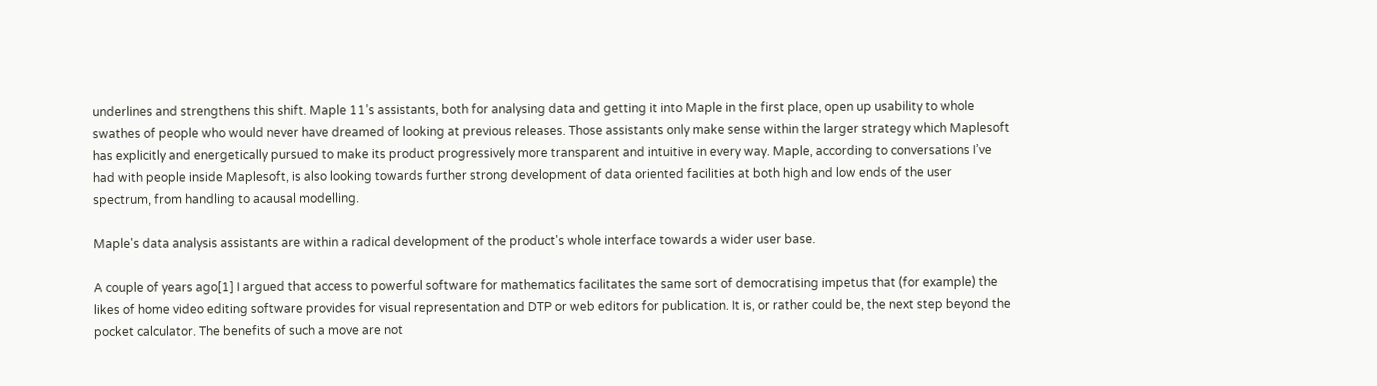underlines and strengthens this shift. Maple 11’s assistants, both for analysing data and getting it into Maple in the first place, open up usability to whole swathes of people who would never have dreamed of looking at previous releases. Those assistants only make sense within the larger strategy which Maplesoft has explicitly and energetically pursued to make its product progressively more transparent and intuitive in every way. Maple, according to conversations I’ve had with people inside Maplesoft, is also looking towards further strong development of data oriented facilities at both high and low ends of the user spectrum, from handling to acausal modelling.

Maple's data analysis assistants are within a radical development of the product's whole interface towards a wider user base.

A couple of years ago[1] I argued that access to powerful software for mathematics facilitates the same sort of democratising impetus that (for example) the likes of home video editing software provides for visual representation and DTP or web editors for publication. It is, or rather could be, the next step beyond the pocket calculator. The benefits of such a move are not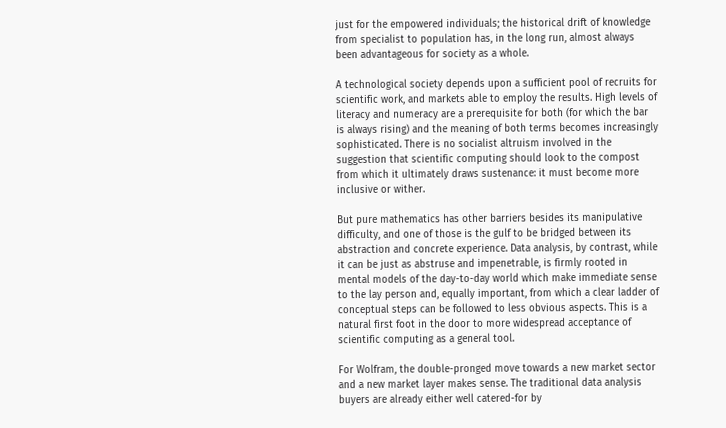just for the empowered individuals; the historical drift of knowledge from specialist to population has, in the long run, almost always been advantageous for society as a whole.

A technological society depends upon a sufficient pool of recruits for scientific work, and markets able to employ the results. High levels of literacy and numeracy are a prerequisite for both (for which the bar is always rising) and the meaning of both terms becomes increasingly sophisticated. There is no socialist altruism involved in the suggestion that scientific computing should look to the compost from which it ultimately draws sustenance: it must become more inclusive or wither.

But pure mathematics has other barriers besides its manipulative difficulty, and one of those is the gulf to be bridged between its abstraction and concrete experience. Data analysis, by contrast, while it can be just as abstruse and impenetrable, is firmly rooted in mental models of the day-to-day world which make immediate sense to the lay person and, equally important, from which a clear ladder of conceptual steps can be followed to less obvious aspects. This is a natural first foot in the door to more widespread acceptance of scientific computing as a general tool.

For Wolfram, the double-pronged move towards a new market sector and a new market layer makes sense. The traditional data analysis buyers are already either well catered-for by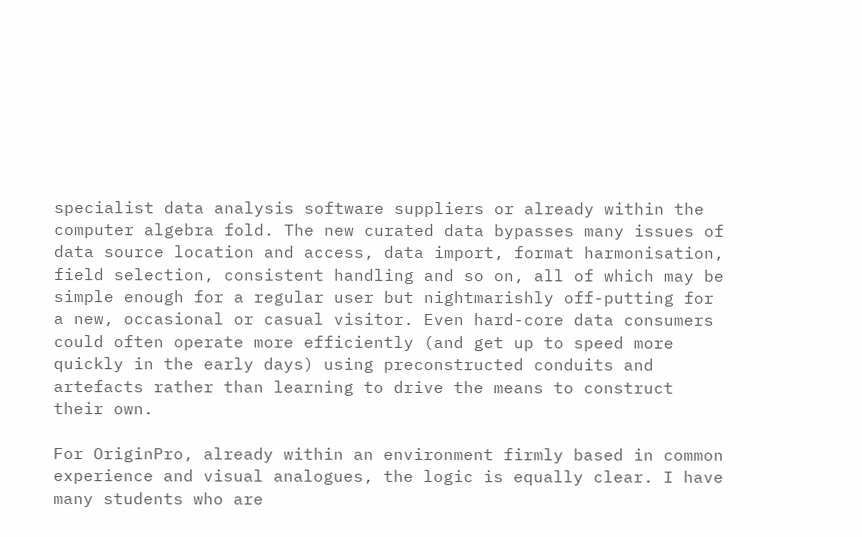specialist data analysis software suppliers or already within the computer algebra fold. The new curated data bypasses many issues of data source location and access, data import, format harmonisation, field selection, consistent handling and so on, all of which may be simple enough for a regular user but nightmarishly off-putting for a new, occasional or casual visitor. Even hard-core data consumers could often operate more efficiently (and get up to speed more quickly in the early days) using preconstructed conduits and artefacts rather than learning to drive the means to construct their own.

For OriginPro, already within an environment firmly based in common experience and visual analogues, the logic is equally clear. I have many students who are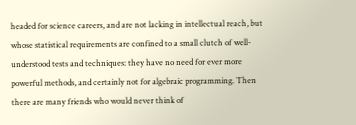headed for science careers, and are not lacking in intellectual reach, but whose statistical requirements are confined to a small clutch of well-understood tests and techniques: they have no need for ever more powerful methods, and certainly not for algebraic programming. Then there are many friends who would never think of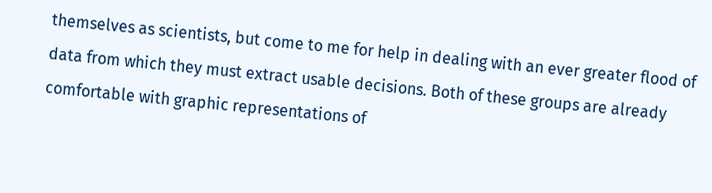themselves as scientists, but come to me for help in dealing with an ever greater flood of data from which they must extract usable decisions. Both of these groups are already comfortable with graphic representations of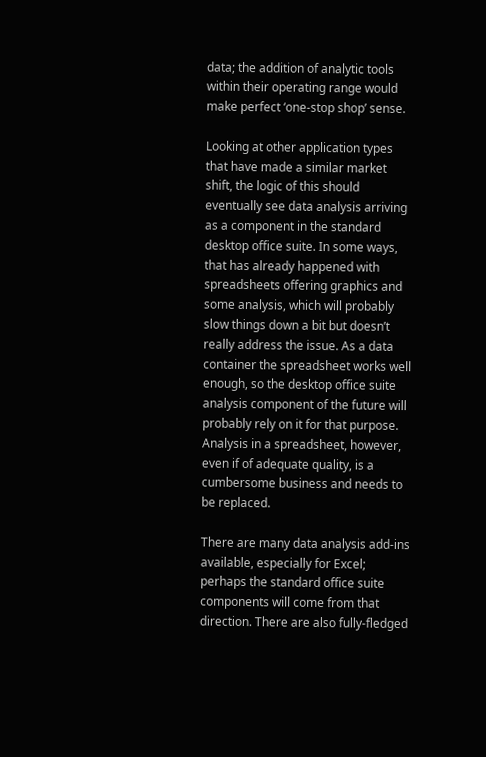data; the addition of analytic tools within their operating range would make perfect ‘one-stop shop’ sense.

Looking at other application types that have made a similar market shift, the logic of this should eventually see data analysis arriving as a component in the standard desktop office suite. In some ways, that has already happened with spreadsheets offering graphics and some analysis, which will probably slow things down a bit but doesn’t really address the issue. As a data container the spreadsheet works well enough, so the desktop office suite analysis component of the future will probably rely on it for that purpose. Analysis in a spreadsheet, however, even if of adequate quality, is a cumbersome business and needs to be replaced.

There are many data analysis add-ins available, especially for Excel; perhaps the standard office suite components will come from that direction. There are also fully-fledged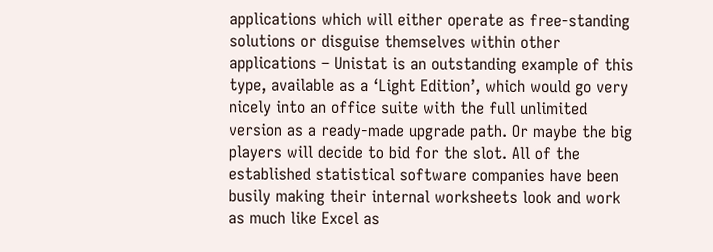applications which will either operate as free-standing solutions or disguise themselves within other applications – Unistat is an outstanding example of this type, available as a ‘Light Edition’, which would go very nicely into an office suite with the full unlimited version as a ready-made upgrade path. Or maybe the big players will decide to bid for the slot. All of the established statistical software companies have been busily making their internal worksheets look and work as much like Excel as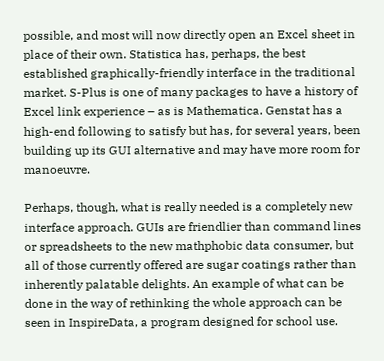possible, and most will now directly open an Excel sheet in place of their own. Statistica has, perhaps, the best established graphically-friendly interface in the traditional market. S-Plus is one of many packages to have a history of Excel link experience – as is Mathematica. Genstat has a high-end following to satisfy but has, for several years, been building up its GUI alternative and may have more room for manoeuvre.

Perhaps, though, what is really needed is a completely new interface approach. GUIs are friendlier than command lines or spreadsheets to the new mathphobic data consumer, but all of those currently offered are sugar coatings rather than inherently palatable delights. An example of what can be done in the way of rethinking the whole approach can be seen in InspireData, a program designed for school use.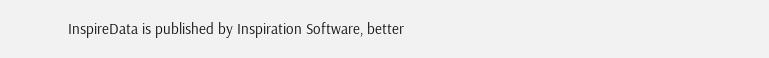InspireData is published by Inspiration Software, better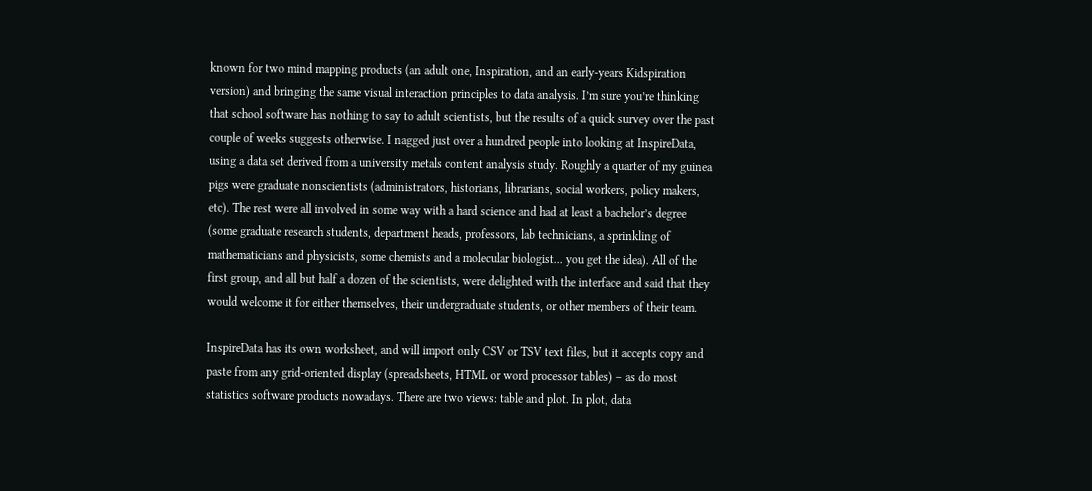known for two mind mapping products (an adult one, Inspiration, and an early-years Kidspiration version) and bringing the same visual interaction principles to data analysis. I’m sure you’re thinking that school software has nothing to say to adult scientists, but the results of a quick survey over the past couple of weeks suggests otherwise. I nagged just over a hundred people into looking at InspireData, using a data set derived from a university metals content analysis study. Roughly a quarter of my guinea pigs were graduate nonscientists (administrators, historians, librarians, social workers, policy makers, etc). The rest were all involved in some way with a hard science and had at least a bachelor’s degree (some graduate research students, department heads, professors, lab technicians, a sprinkling of mathematicians and physicists, some chemists and a molecular biologist... you get the idea). All of the first group, and all but half a dozen of the scientists, were delighted with the interface and said that they would welcome it for either themselves, their undergraduate students, or other members of their team.

InspireData has its own worksheet, and will import only CSV or TSV text files, but it accepts copy and paste from any grid-oriented display (spreadsheets, HTML or word processor tables) – as do most statistics software products nowadays. There are two views: table and plot. In plot, data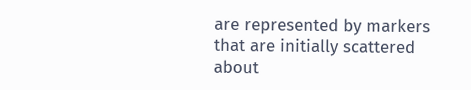are represented by markers that are initially scattered about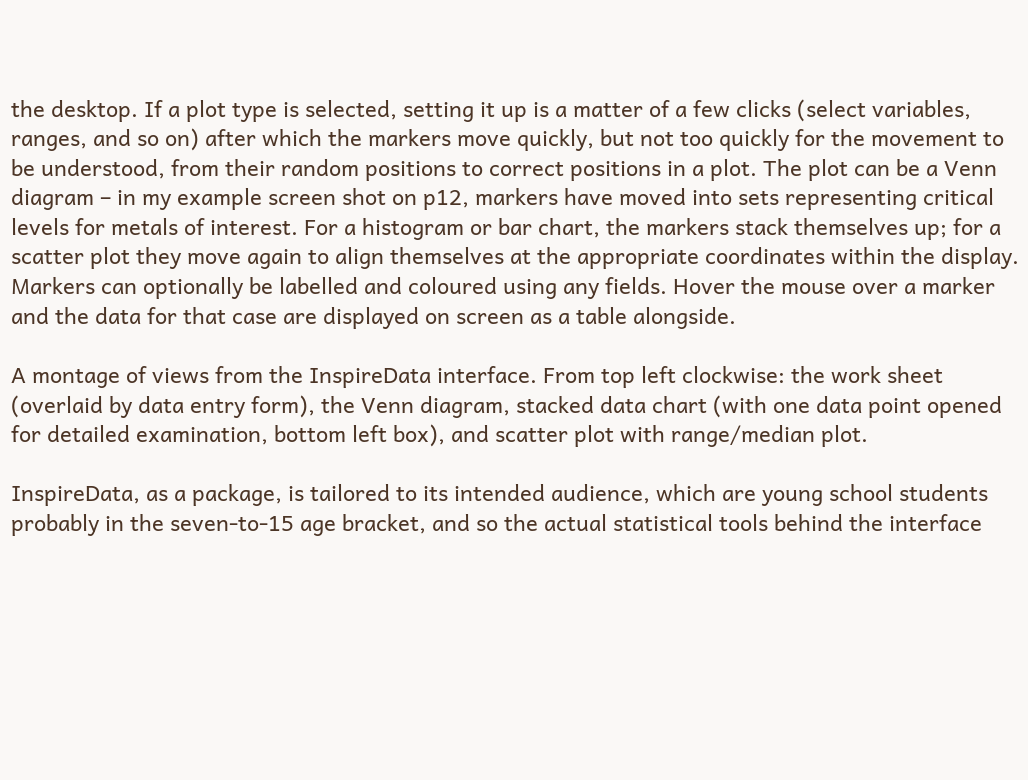the desktop. If a plot type is selected, setting it up is a matter of a few clicks (select variables, ranges, and so on) after which the markers move quickly, but not too quickly for the movement to be understood, from their random positions to correct positions in a plot. The plot can be a Venn diagram – in my example screen shot on p12, markers have moved into sets representing critical levels for metals of interest. For a histogram or bar chart, the markers stack themselves up; for a scatter plot they move again to align themselves at the appropriate coordinates within the display. Markers can optionally be labelled and coloured using any fields. Hover the mouse over a marker and the data for that case are displayed on screen as a table alongside.

A montage of views from the InspireData interface. From top left clockwise: the work sheet (overlaid by data entry form), the Venn diagram, stacked data chart (with one data point opened for detailed examination, bottom left box), and scatter plot with range/median plot.

InspireData, as a package, is tailored to its intended audience, which are young school students probably in the seven-to-15 age bracket, and so the actual statistical tools behind the interface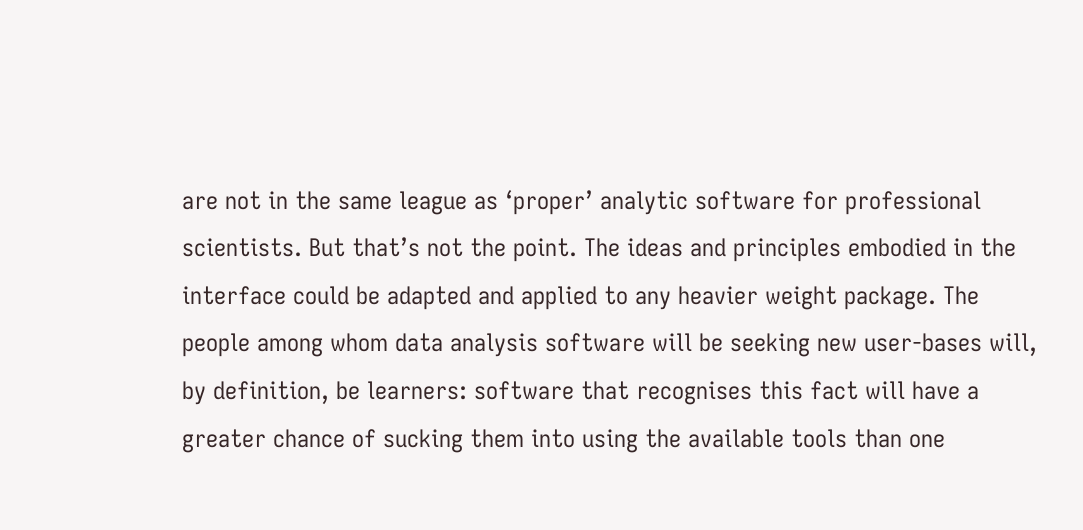are not in the same league as ‘proper’ analytic software for professional scientists. But that’s not the point. The ideas and principles embodied in the interface could be adapted and applied to any heavier weight package. The people among whom data analysis software will be seeking new user-bases will, by definition, be learners: software that recognises this fact will have a greater chance of sucking them into using the available tools than one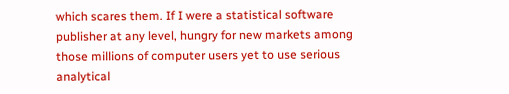which scares them. If I were a statistical software publisher at any level, hungry for new markets among those millions of computer users yet to use serious analytical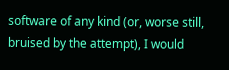software of any kind (or, worse still, bruised by the attempt), I would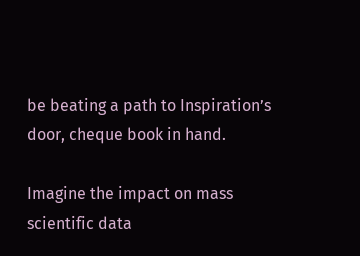be beating a path to Inspiration’s door, cheque book in hand.

Imagine the impact on mass scientific data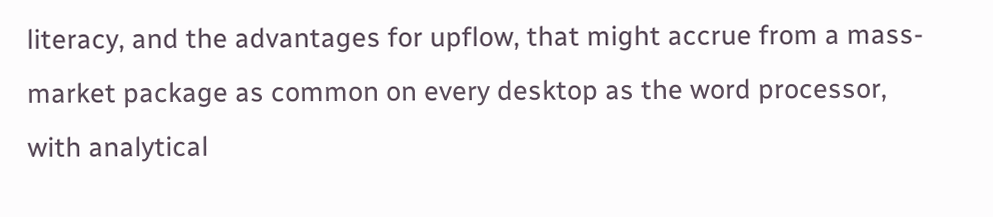literacy, and the advantages for upflow, that might accrue from a mass-market package as common on every desktop as the word processor, with analytical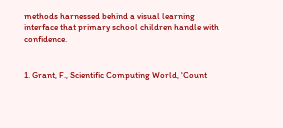methods harnessed behind a visual learning interface that primary school children handle with confidence.


1. Grant, F., Scientific Computing World, 'Count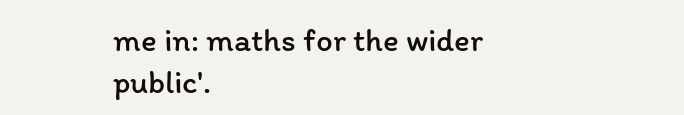me in: maths for the wider public'.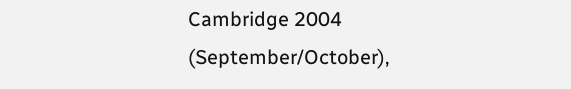Cambridge 2004 (September/October),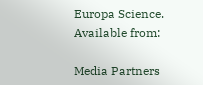Europa Science. Available from:

Media Partners